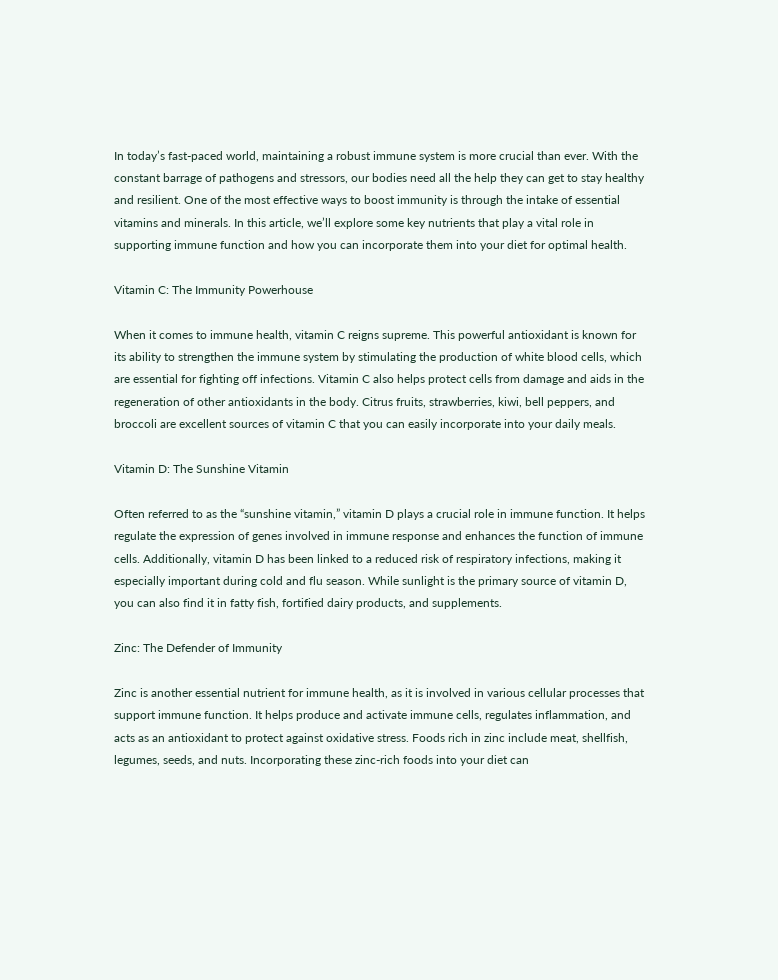In today’s fast-paced world, maintaining a robust immune system is more crucial than ever. With the constant barrage of pathogens and stressors, our bodies need all the help they can get to stay healthy and resilient. One of the most effective ways to boost immunity is through the intake of essential vitamins and minerals. In this article, we’ll explore some key nutrients that play a vital role in supporting immune function and how you can incorporate them into your diet for optimal health.

Vitamin C: The Immunity Powerhouse

When it comes to immune health, vitamin C reigns supreme. This powerful antioxidant is known for its ability to strengthen the immune system by stimulating the production of white blood cells, which are essential for fighting off infections. Vitamin C also helps protect cells from damage and aids in the regeneration of other antioxidants in the body. Citrus fruits, strawberries, kiwi, bell peppers, and broccoli are excellent sources of vitamin C that you can easily incorporate into your daily meals.

Vitamin D: The Sunshine Vitamin

Often referred to as the “sunshine vitamin,” vitamin D plays a crucial role in immune function. It helps regulate the expression of genes involved in immune response and enhances the function of immune cells. Additionally, vitamin D has been linked to a reduced risk of respiratory infections, making it especially important during cold and flu season. While sunlight is the primary source of vitamin D, you can also find it in fatty fish, fortified dairy products, and supplements.

Zinc: The Defender of Immunity

Zinc is another essential nutrient for immune health, as it is involved in various cellular processes that support immune function. It helps produce and activate immune cells, regulates inflammation, and acts as an antioxidant to protect against oxidative stress. Foods rich in zinc include meat, shellfish, legumes, seeds, and nuts. Incorporating these zinc-rich foods into your diet can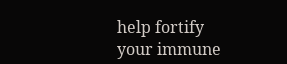help fortify your immune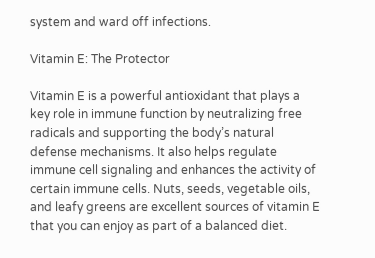system and ward off infections.

Vitamin E: The Protector

Vitamin E is a powerful antioxidant that plays a key role in immune function by neutralizing free radicals and supporting the body’s natural defense mechanisms. It also helps regulate immune cell signaling and enhances the activity of certain immune cells. Nuts, seeds, vegetable oils, and leafy greens are excellent sources of vitamin E that you can enjoy as part of a balanced diet.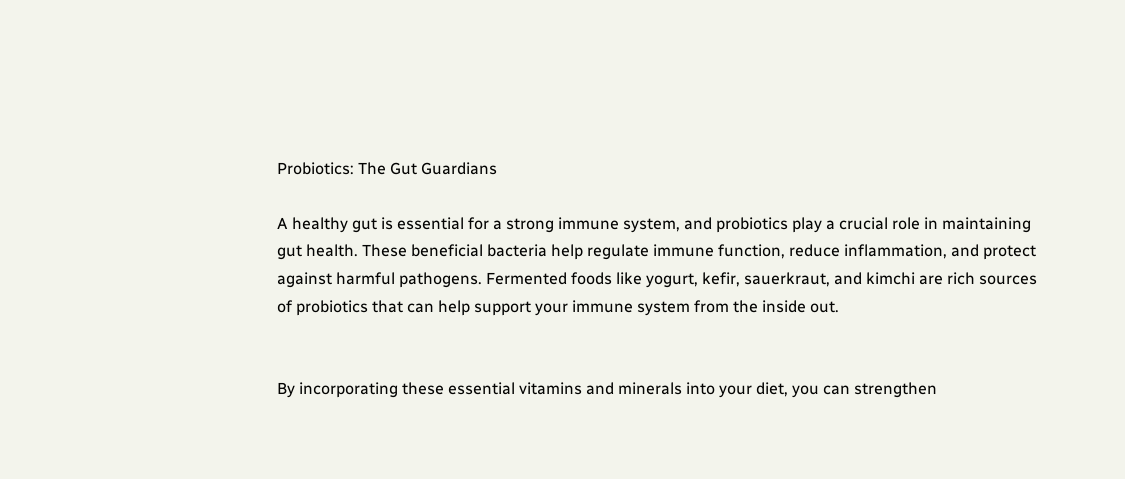Probiotics: The Gut Guardians

A healthy gut is essential for a strong immune system, and probiotics play a crucial role in maintaining gut health. These beneficial bacteria help regulate immune function, reduce inflammation, and protect against harmful pathogens. Fermented foods like yogurt, kefir, sauerkraut, and kimchi are rich sources of probiotics that can help support your immune system from the inside out.


By incorporating these essential vitamins and minerals into your diet, you can strengthen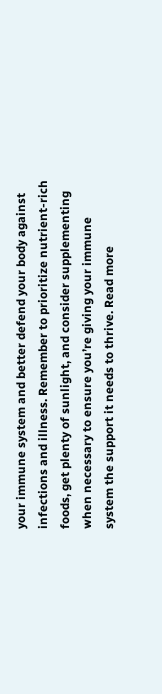your immune system and better defend your body against infections and illness. Remember to prioritize nutrient-rich foods, get plenty of sunlight, and consider supplementing when necessary to ensure you’re giving your immune system the support it needs to thrive. Read more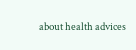about health advices